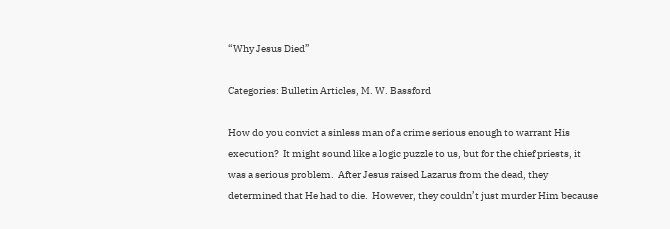“Why Jesus Died”

Categories: Bulletin Articles, M. W. Bassford

How do you convict a sinless man of a crime serious enough to warrant His execution?  It might sound like a logic puzzle to us, but for the chief priests, it was a serious problem.  After Jesus raised Lazarus from the dead, they determined that He had to die.  However, they couldn’t just murder Him because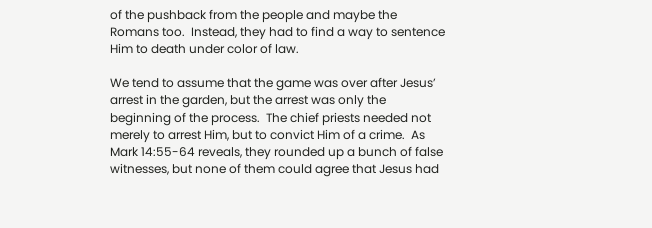of the pushback from the people and maybe the Romans too.  Instead, they had to find a way to sentence Him to death under color of law.

We tend to assume that the game was over after Jesus’ arrest in the garden, but the arrest was only the beginning of the process.  The chief priests needed not merely to arrest Him, but to convict Him of a crime.  As Mark 14:55-64 reveals, they rounded up a bunch of false witnesses, but none of them could agree that Jesus had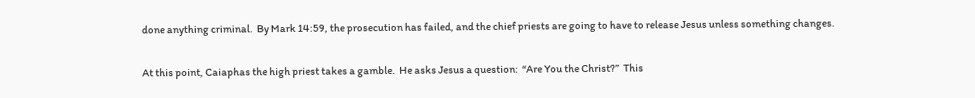done anything criminal.  By Mark 14:59, the prosecution has failed, and the chief priests are going to have to release Jesus unless something changes.

At this point, Caiaphas the high priest takes a gamble.  He asks Jesus a question:  “Are You the Christ?”  This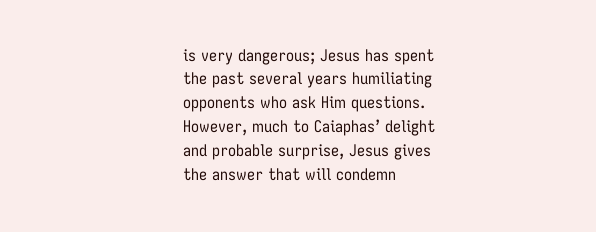is very dangerous; Jesus has spent the past several years humiliating opponents who ask Him questions.  However, much to Caiaphas’ delight and probable surprise, Jesus gives the answer that will condemn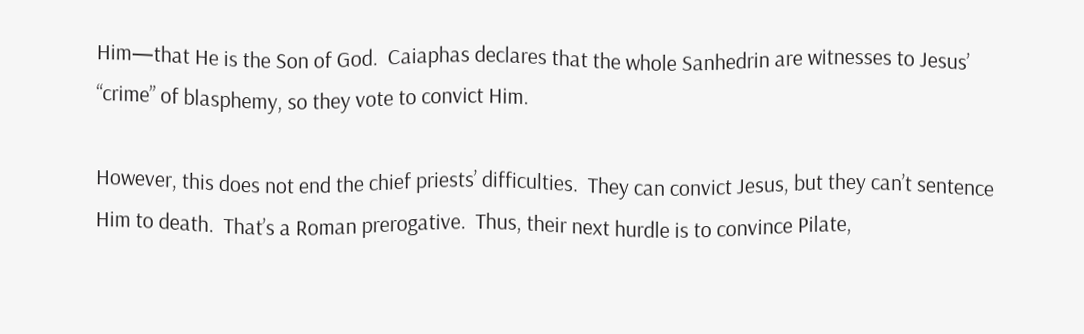Him—that He is the Son of God.  Caiaphas declares that the whole Sanhedrin are witnesses to Jesus’ “crime” of blasphemy, so they vote to convict Him.

However, this does not end the chief priests’ difficulties.  They can convict Jesus, but they can’t sentence Him to death.  That’s a Roman prerogative.  Thus, their next hurdle is to convince Pilate,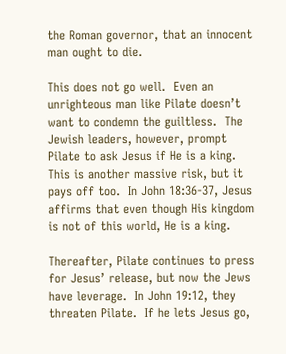the Roman governor, that an innocent man ought to die.

This does not go well.  Even an unrighteous man like Pilate doesn’t want to condemn the guiltless.  The Jewish leaders, however, prompt Pilate to ask Jesus if He is a king.  This is another massive risk, but it pays off too.  In John 18:36-37, Jesus affirms that even though His kingdom is not of this world, He is a king.

Thereafter, Pilate continues to press for Jesus’ release, but now the Jews have leverage.  In John 19:12, they threaten Pilate.  If he lets Jesus go,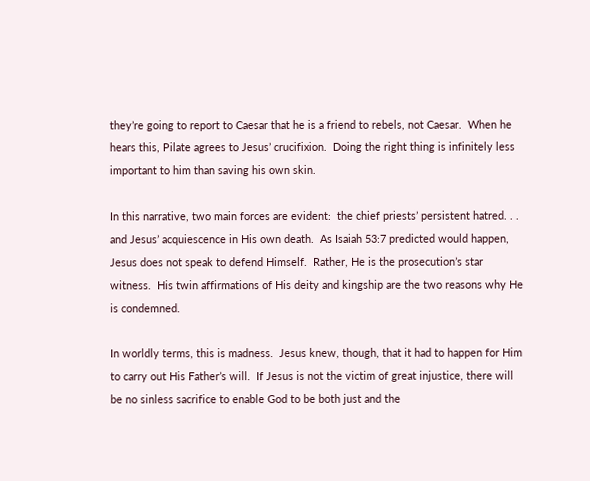they’re going to report to Caesar that he is a friend to rebels, not Caesar.  When he hears this, Pilate agrees to Jesus’ crucifixion.  Doing the right thing is infinitely less important to him than saving his own skin.

In this narrative, two main forces are evident:  the chief priests’ persistent hatred. . . and Jesus’ acquiescence in His own death.  As Isaiah 53:7 predicted would happen, Jesus does not speak to defend Himself.  Rather, He is the prosecution’s star witness.  His twin affirmations of His deity and kingship are the two reasons why He is condemned.

In worldly terms, this is madness.  Jesus knew, though, that it had to happen for Him to carry out His Father’s will.  If Jesus is not the victim of great injustice, there will be no sinless sacrifice to enable God to be both just and the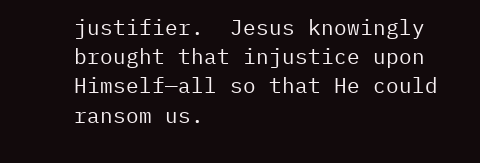justifier.  Jesus knowingly brought that injustice upon Himself—all so that He could ransom us.